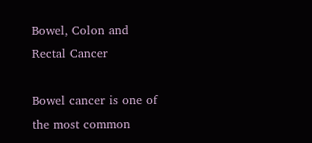Bowel, Colon and Rectal Cancer

Bowel cancer is one of the most common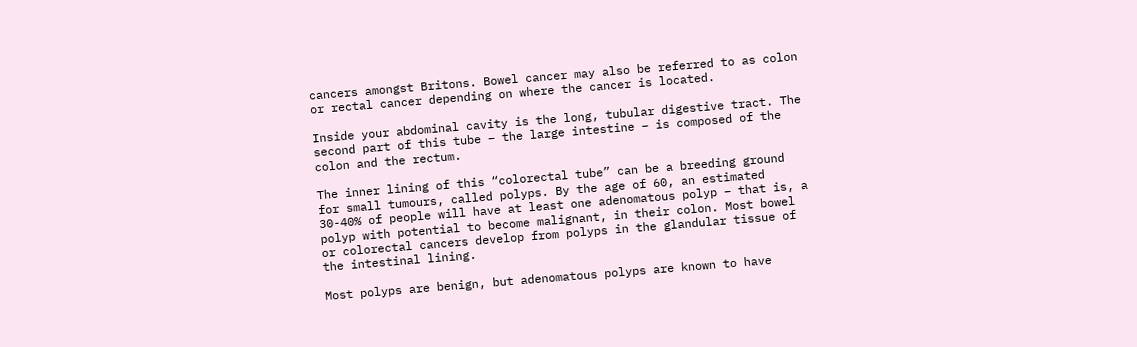cancers amongst Britons. Bowel cancer may also be referred to as colon or rectal cancer depending on where the cancer is located.

Inside your abdominal cavity is the long, tubular digestive tract. The second part of this tube – the large intestine – is composed of the colon and the rectum.

The inner lining of this “colorectal tube” can be a breeding ground for small tumours, called polyps. By the age of 60, an estimated 30-40% of people will have at least one adenomatous polyp – that is, a polyp with potential to become malignant, in their colon. Most bowel or colorectal cancers develop from polyps in the glandular tissue of the intestinal lining.

Most polyps are benign, but adenomatous polyps are known to have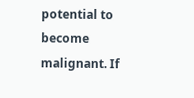potential to become malignant. If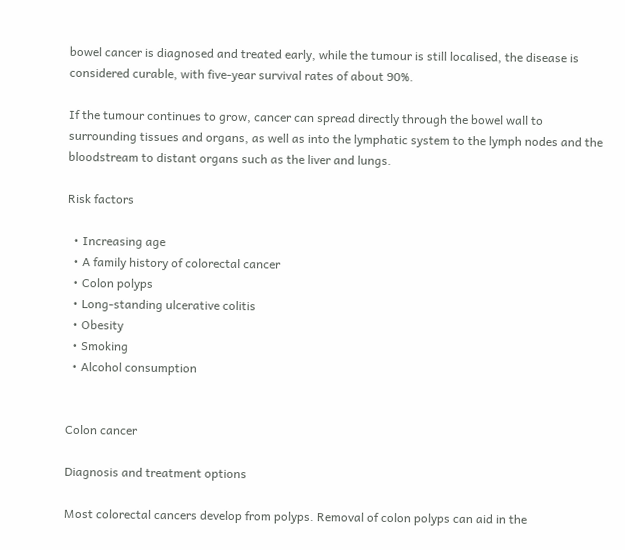bowel cancer is diagnosed and treated early, while the tumour is still localised, the disease is considered curable, with five-year survival rates of about 90%.

If the tumour continues to grow, cancer can spread directly through the bowel wall to surrounding tissues and organs, as well as into the lymphatic system to the lymph nodes and the bloodstream to distant organs such as the liver and lungs.

Risk factors

  • Increasing age
  • A family history of colorectal cancer
  • Colon polyps
  • Long-standing ulcerative colitis
  • Obesity
  • Smoking
  • Alcohol consumption


Colon cancer

Diagnosis and treatment options

Most colorectal cancers develop from polyps. Removal of colon polyps can aid in the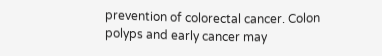prevention of colorectal cancer. Colon polyps and early cancer may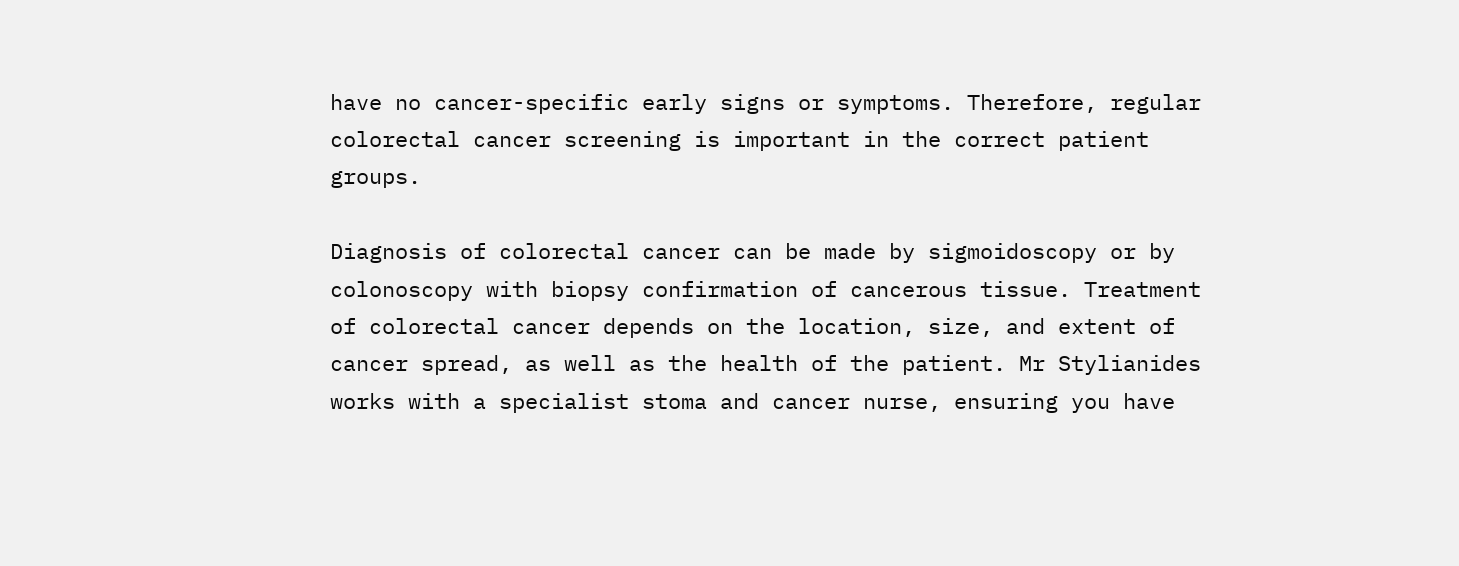have no cancer-specific early signs or symptoms. Therefore, regular colorectal cancer screening is important in the correct patient groups.

Diagnosis of colorectal cancer can be made by sigmoidoscopy or by colonoscopy with biopsy confirmation of cancerous tissue. Treatment of colorectal cancer depends on the location, size, and extent of cancer spread, as well as the health of the patient. Mr Stylianides works with a specialist stoma and cancer nurse, ensuring you have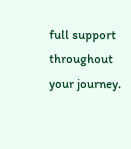full support throughout your journey.